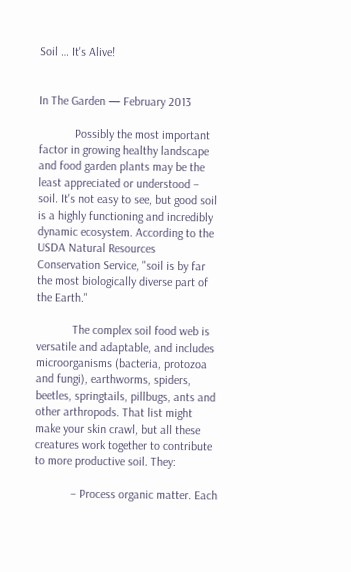Soil … It's Alive!


In The Garden — February 2013

            Possibly the most important factor in growing healthy landscape and food garden plants may be the least appreciated or understood – soil. It's not easy to see, but good soil is a highly functioning and incredibly dynamic ecosystem. According to the USDA Natural Resources Conservation Service, "soil is by far the most biologically diverse part of the Earth."

            The complex soil food web is versatile and adaptable, and includes microorganisms (bacteria, protozoa and fungi), earthworms, spiders, beetles, springtails, pillbugs, ants and other arthropods. That list might make your skin crawl, but all these creatures work together to contribute to more productive soil. They:

            – Process organic matter. Each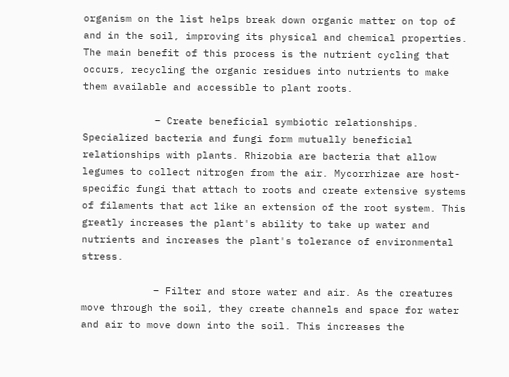organism on the list helps break down organic matter on top of and in the soil, improving its physical and chemical properties. The main benefit of this process is the nutrient cycling that occurs, recycling the organic residues into nutrients to make them available and accessible to plant roots.

            – Create beneficial symbiotic relationships. Specialized bacteria and fungi form mutually beneficial relationships with plants. Rhizobia are bacteria that allow legumes to collect nitrogen from the air. Mycorrhizae are host-specific fungi that attach to roots and create extensive systems of filaments that act like an extension of the root system. This greatly increases the plant's ability to take up water and nutrients and increases the plant's tolerance of environmental stress.

            – Filter and store water and air. As the creatures move through the soil, they create channels and space for water and air to move down into the soil. This increases the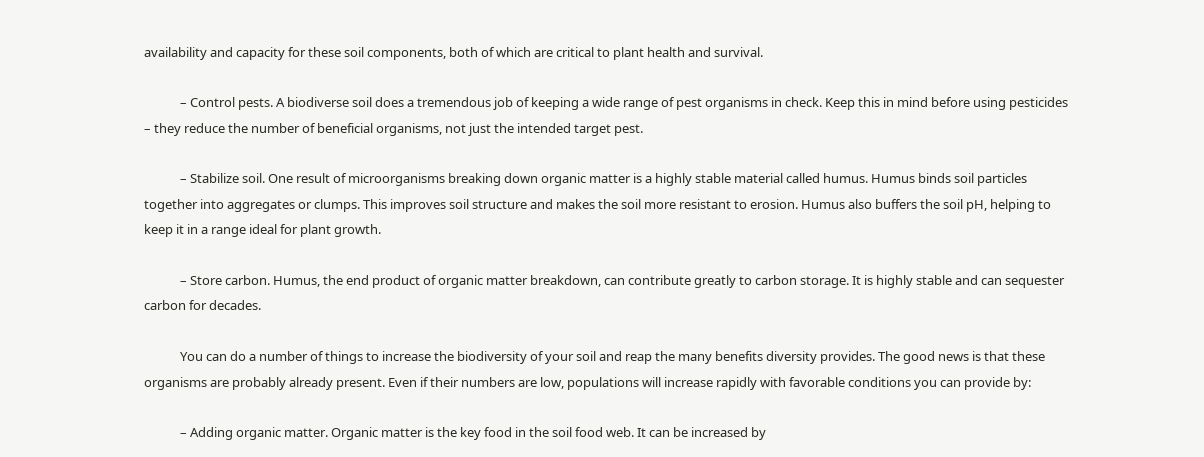availability and capacity for these soil components, both of which are critical to plant health and survival.

            – Control pests. A biodiverse soil does a tremendous job of keeping a wide range of pest organisms in check. Keep this in mind before using pesticides – they reduce the number of beneficial organisms, not just the intended target pest.

            – Stabilize soil. One result of microorganisms breaking down organic matter is a highly stable material called humus. Humus binds soil particles together into aggregates or clumps. This improves soil structure and makes the soil more resistant to erosion. Humus also buffers the soil pH, helping to keep it in a range ideal for plant growth.

            – Store carbon. Humus, the end product of organic matter breakdown, can contribute greatly to carbon storage. It is highly stable and can sequester carbon for decades.

            You can do a number of things to increase the biodiversity of your soil and reap the many benefits diversity provides. The good news is that these organisms are probably already present. Even if their numbers are low, populations will increase rapidly with favorable conditions you can provide by:

            – Adding organic matter. Organic matter is the key food in the soil food web. It can be increased by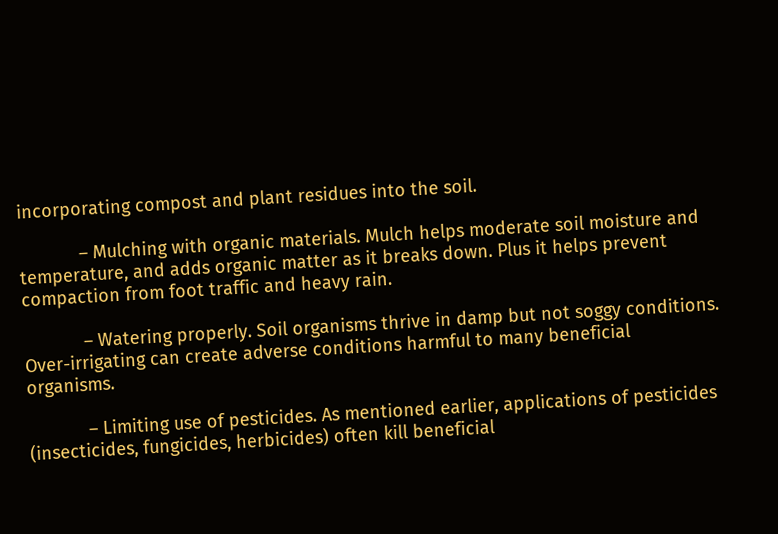incorporating compost and plant residues into the soil.

            – Mulching with organic materials. Mulch helps moderate soil moisture and temperature, and adds organic matter as it breaks down. Plus it helps prevent compaction from foot traffic and heavy rain.

            – Watering properly. Soil organisms thrive in damp but not soggy conditions. Over-irrigating can create adverse conditions harmful to many beneficial organisms.

            – Limiting use of pesticides. As mentioned earlier, applications of pesticides (insecticides, fungicides, herbicides) often kill beneficial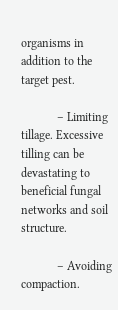organisms in addition to the target pest.

            – Limiting tillage. Excessive tilling can be devastating to beneficial fungal networks and soil structure.

            – Avoiding compaction.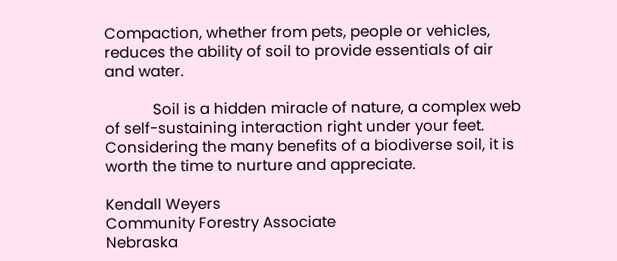Compaction, whether from pets, people or vehicles, reduces the ability of soil to provide essentials of air and water.

            Soil is a hidden miracle of nature, a complex web of self-sustaining interaction right under your feet. Considering the many benefits of a biodiverse soil, it is worth the time to nurture and appreciate.

Kendall Weyers
Community Forestry Associate
Nebraska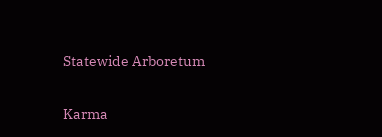Statewide Arboretum

Karma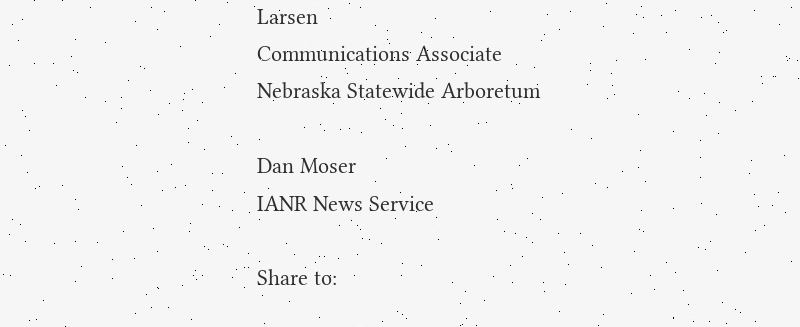Larsen
Communications Associate
Nebraska Statewide Arboretum

Dan Moser
IANR News Service

Share to: